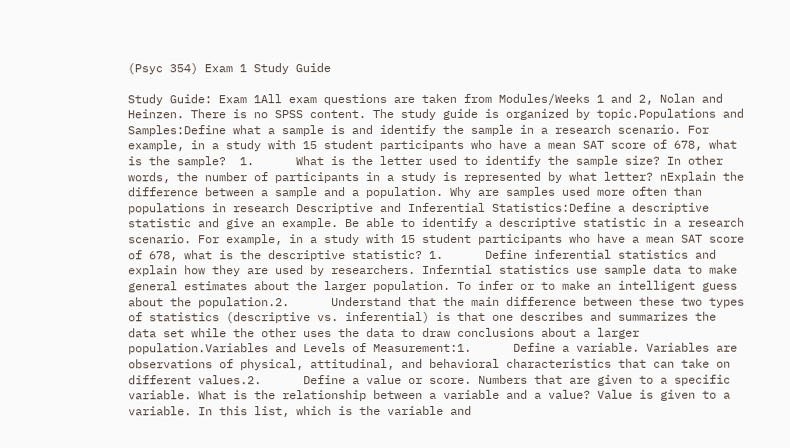(Psyc 354) Exam 1 Study Guide

Study Guide: Exam 1All exam questions are taken from Modules/Weeks 1 and 2, Nolan and Heinzen. There is no SPSS content. The study guide is organized by topic.Populations and Samples:Define what a sample is and identify the sample in a research scenario. For example, in a study with 15 student participants who have a mean SAT score of 678, what is the sample?  1.      What is the letter used to identify the sample size? In other words, the number of participants in a study is represented by what letter? nExplain the difference between a sample and a population. Why are samples used more often than populations in research Descriptive and Inferential Statistics:Define a descriptive statistic and give an example. Be able to identify a descriptive statistic in a research scenario. For example, in a study with 15 student participants who have a mean SAT score of 678, what is the descriptive statistic? 1.      Define inferential statistics and explain how they are used by researchers. Inferntial statistics use sample data to make general estimates about the larger population. To infer or to make an intelligent guess about the population.2.      Understand that the main difference between these two types of statistics (descriptive vs. inferential) is that one describes and summarizes the data set while the other uses the data to draw conclusions about a larger population.Variables and Levels of Measurement:1.      Define a variable. Variables are observations of physical, attitudinal, and behavioral characteristics that can take on different values.2.      Define a value or score. Numbers that are given to a specific variable. What is the relationship between a variable and a value? Value is given to a variable. In this list, which is the variable and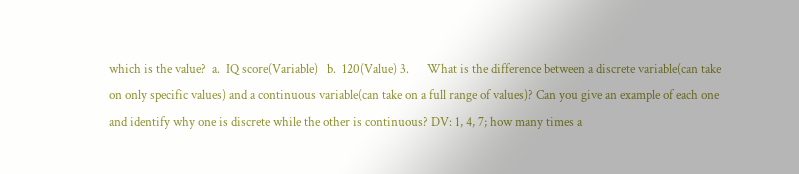which is the value?  a.  IQ score(Variable)   b.  120(Value) 3.      What is the difference between a discrete variable(can take on only specific values) and a continuous variable(can take on a full range of values)? Can you give an example of each one and identify why one is discrete while the other is continuous? DV: 1, 4, 7; how many times a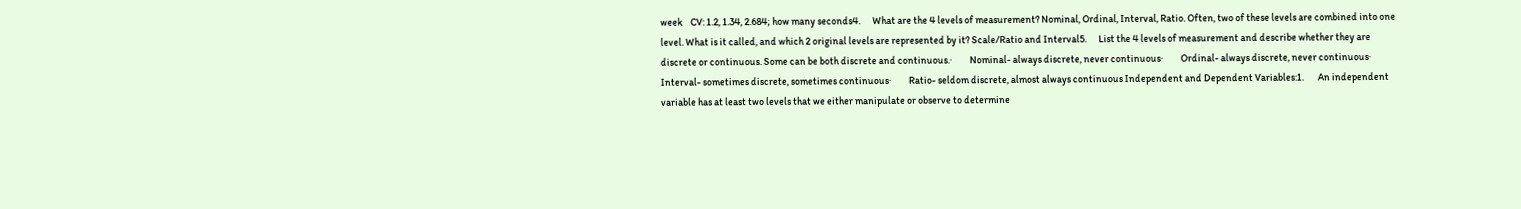week    CV: 1.2, 1.34, 2.684; how many seconds4.      What are the 4 levels of measurement? Nominal, Ordinal, Interval, Ratio. Often, two of these levels are combined into one level. What is it called, and which 2 original levels are represented by it? Scale/Ratio and Interval5.      List the 4 levels of measurement and describe whether they are discrete or continuous. Some can be both discrete and continuous.·         Nominal- always discrete, never continuous·         Ordinal- always discrete, never continuous·         Interval- sometimes discrete, sometimes continuous·         Ratio- seldom discrete, almost always continuous Independent and Dependent Variables:1.       An independent variable has at least two levels that we either manipulate or observe to determine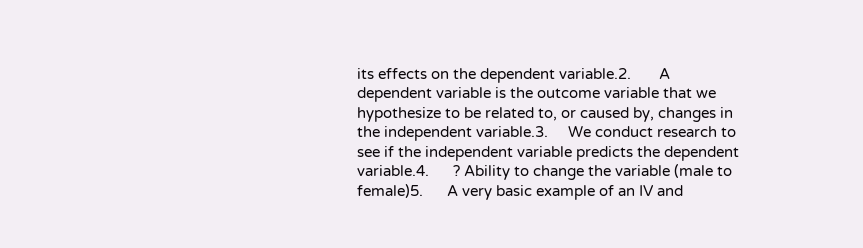its effects on the dependent variable.2.       A dependent variable is the outcome variable that we hypothesize to be related to, or caused by, changes in the independent variable.3.     We conduct research to see if the independent variable predicts the dependent variable.4.      ? Ability to change the variable (male to female)5.      A very basic example of an IV and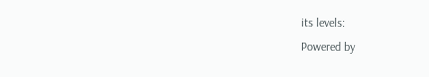its levels:
Powered by